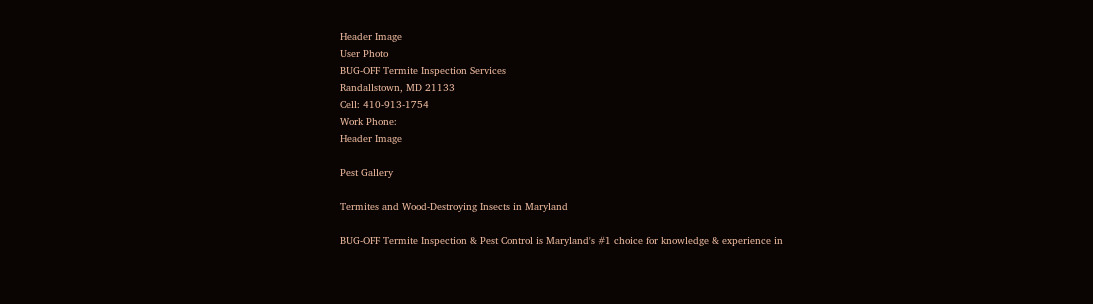Header Image
User Photo
BUG-OFF Termite Inspection Services
Randallstown, MD 21133
Cell: 410-913-1754
Work Phone:
Header Image

Pest Gallery

Termites and Wood-Destroying Insects in Maryland

BUG-OFF Termite Inspection & Pest Control is Maryland's #1 choice for knowledge & experience in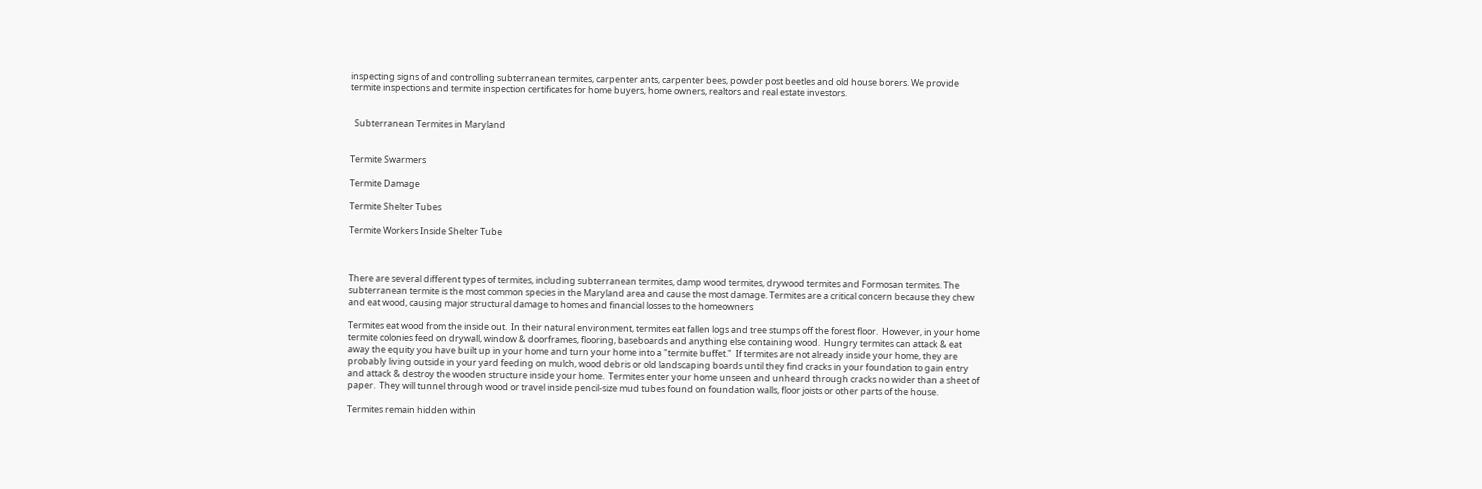inspecting signs of and controlling subterranean termites, carpenter ants, carpenter bees, powder post beetles and old house borers. We provide termite inspections and termite inspection certificates for home buyers, home owners, realtors and real estate investors.


  Subterranean Termites in Maryland


Termite Swarmers

Termite Damage

Termite Shelter Tubes

Termite Workers Inside Shelter Tube



There are several different types of termites, including subterranean termites, damp wood termites, drywood termites and Formosan termites. The subterranean termite is the most common species in the Maryland area and cause the most damage. Termites are a critical concern because they chew and eat wood, causing major structural damage to homes and financial losses to the homeowners

Termites eat wood from the inside out.  In their natural environment, termites eat fallen logs and tree stumps off the forest floor.  However, in your home termite colonies feed on drywall, window & doorframes, flooring, baseboards and anything else containing wood.  Hungry termites can attack & eat away the equity you have built up in your home and turn your home into a "termite buffet."  If termites are not already inside your home, they are probably living outside in your yard feeding on mulch, wood debris or old landscaping boards until they find cracks in your foundation to gain entry and attack & destroy the wooden structure inside your home.  Termites enter your home unseen and unheard through cracks no wider than a sheet of paper.  They will tunnel through wood or travel inside pencil-size mud tubes found on foundation walls, floor joists or other parts of the house.

Termites remain hidden within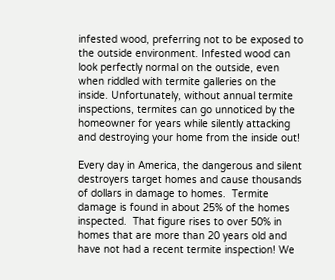infested wood, preferring not to be exposed to the outside environment. Infested wood can look perfectly normal on the outside, even when riddled with termite galleries on the inside. Unfortunately, without annual termite inspections, termites can go unnoticed by the homeowner for years while silently attacking and destroying your home from the inside out!

Every day in America, the dangerous and silent destroyers target homes and cause thousands of dollars in damage to homes.  Termite damage is found in about 25% of the homes inspected.  That figure rises to over 50% in homes that are more than 20 years old and have not had a recent termite inspection! We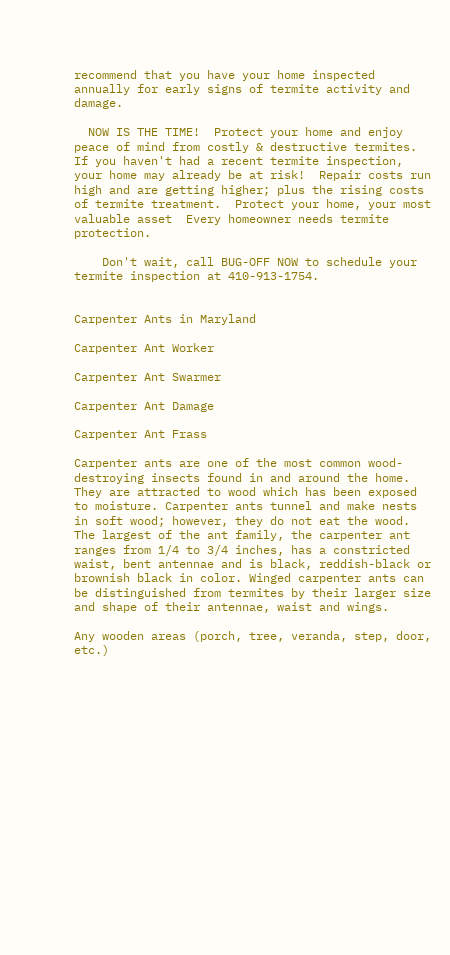recommend that you have your home inspected annually for early signs of termite activity and damage.

  NOW IS THE TIME!  Protect your home and enjoy peace of mind from costly & destructive termites.  If you haven't had a recent termite inspection, your home may already be at risk!  Repair costs run high and are getting higher; plus the rising costs of termite treatment.  Protect your home, your most valuable asset  Every homeowner needs termite protection.

    Don't wait, call BUG-OFF NOW to schedule your termite inspection at 410-913-1754.


Carpenter Ants in Maryland

Carpenter Ant Worker

Carpenter Ant Swarmer

Carpenter Ant Damage

Carpenter Ant Frass

Carpenter ants are one of the most common wood-destroying insects found in and around the home. They are attracted to wood which has been exposed to moisture. Carpenter ants tunnel and make nests in soft wood; however, they do not eat the wood. The largest of the ant family, the carpenter ant ranges from 1/4 to 3/4 inches, has a constricted waist, bent antennae and is black, reddish-black or brownish black in color. Winged carpenter ants can be distinguished from termites by their larger size and shape of their antennae, waist and wings.

Any wooden areas (porch, tree, veranda, step, door, etc.)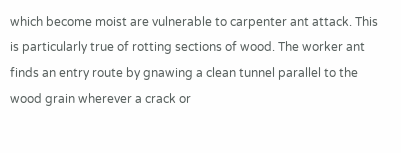which become moist are vulnerable to carpenter ant attack. This is particularly true of rotting sections of wood. The worker ant finds an entry route by gnawing a clean tunnel parallel to the wood grain wherever a crack or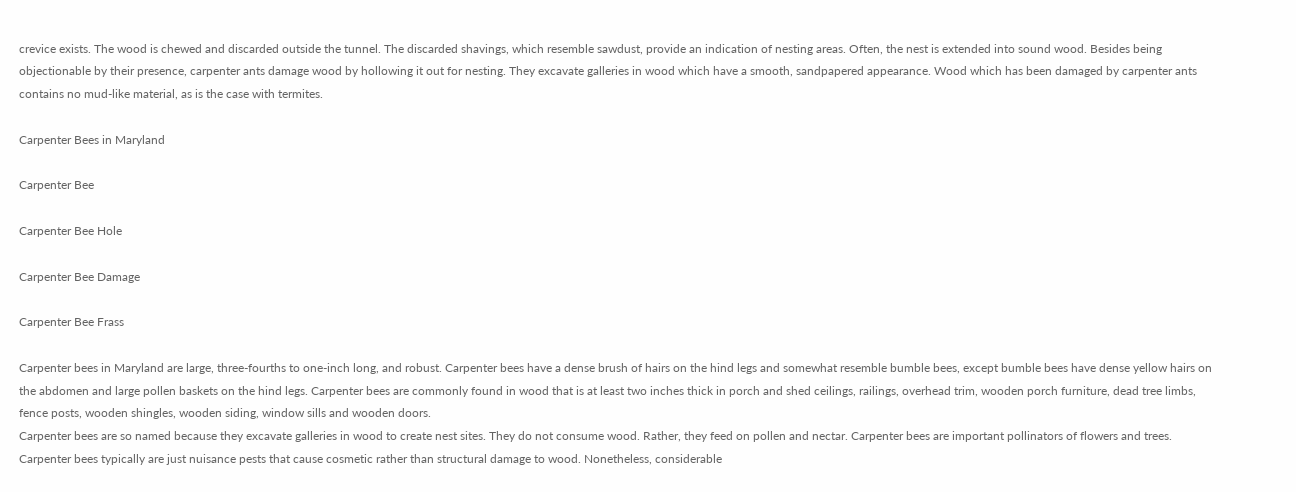crevice exists. The wood is chewed and discarded outside the tunnel. The discarded shavings, which resemble sawdust, provide an indication of nesting areas. Often, the nest is extended into sound wood. Besides being objectionable by their presence, carpenter ants damage wood by hollowing it out for nesting. They excavate galleries in wood which have a smooth, sandpapered appearance. Wood which has been damaged by carpenter ants contains no mud-like material, as is the case with termites.

Carpenter Bees in Maryland

Carpenter Bee

Carpenter Bee Hole

Carpenter Bee Damage

Carpenter Bee Frass

Carpenter bees in Maryland are large, three-fourths to one-inch long, and robust. Carpenter bees have a dense brush of hairs on the hind legs and somewhat resemble bumble bees, except bumble bees have dense yellow hairs on the abdomen and large pollen baskets on the hind legs. Carpenter bees are commonly found in wood that is at least two inches thick in porch and shed ceilings, railings, overhead trim, wooden porch furniture, dead tree limbs, fence posts, wooden shingles, wooden siding, window sills and wooden doors.
Carpenter bees are so named because they excavate galleries in wood to create nest sites. They do not consume wood. Rather, they feed on pollen and nectar. Carpenter bees are important pollinators of flowers and trees. Carpenter bees typically are just nuisance pests that cause cosmetic rather than structural damage to wood. Nonetheless, considerable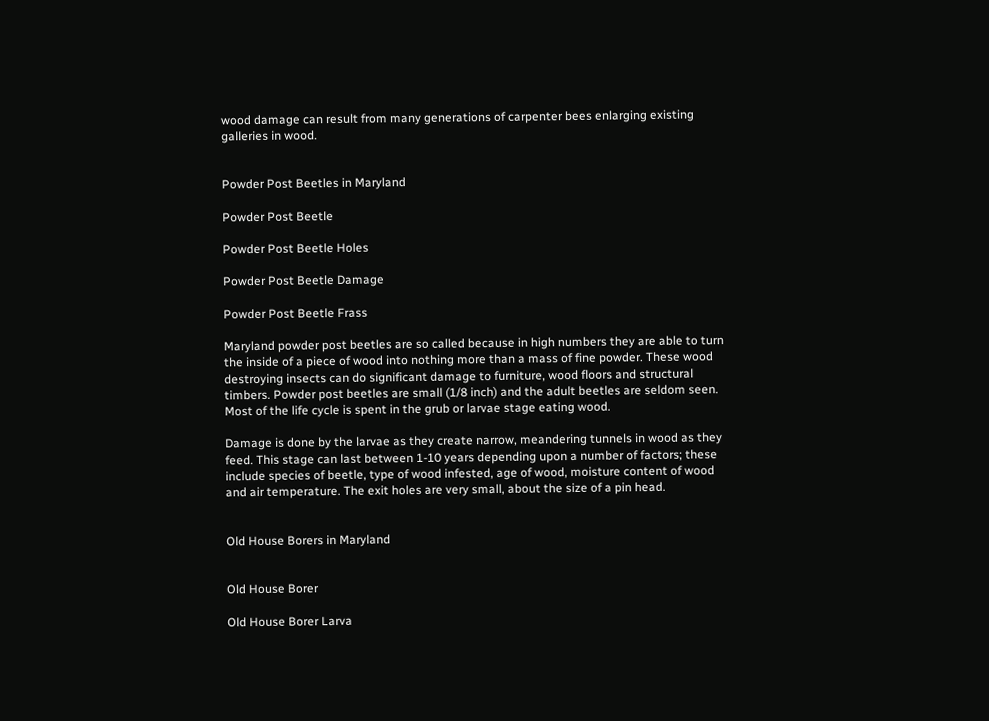wood damage can result from many generations of carpenter bees enlarging existing galleries in wood.


Powder Post Beetles in Maryland

Powder Post Beetle

Powder Post Beetle Holes

Powder Post Beetle Damage

Powder Post Beetle Frass

Maryland powder post beetles are so called because in high numbers they are able to turn the inside of a piece of wood into nothing more than a mass of fine powder. These wood destroying insects can do significant damage to furniture, wood floors and structural timbers. Powder post beetles are small (1/8 inch) and the adult beetles are seldom seen. Most of the life cycle is spent in the grub or larvae stage eating wood.

Damage is done by the larvae as they create narrow, meandering tunnels in wood as they feed. This stage can last between 1-10 years depending upon a number of factors; these include species of beetle, type of wood infested, age of wood, moisture content of wood and air temperature. The exit holes are very small, about the size of a pin head.


Old House Borers in Maryland


Old House Borer

Old House Borer Larva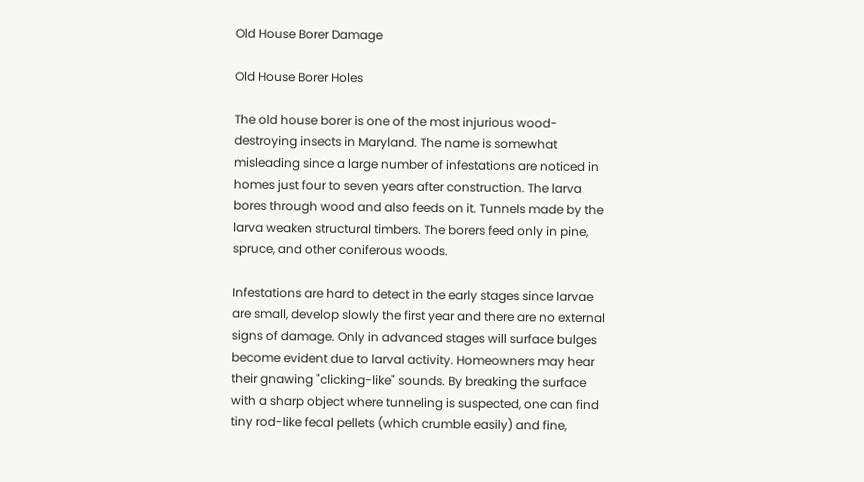Old House Borer Damage

Old House Borer Holes

The old house borer is one of the most injurious wood-destroying insects in Maryland. The name is somewhat misleading since a large number of infestations are noticed in homes just four to seven years after construction. The larva bores through wood and also feeds on it. Tunnels made by the larva weaken structural timbers. The borers feed only in pine, spruce, and other coniferous woods.

Infestations are hard to detect in the early stages since larvae are small, develop slowly the first year and there are no external signs of damage. Only in advanced stages will surface bulges become evident due to larval activity. Homeowners may hear their gnawing "clicking-like" sounds. By breaking the surface with a sharp object where tunneling is suspected, one can find tiny rod-like fecal pellets (which crumble easily) and fine,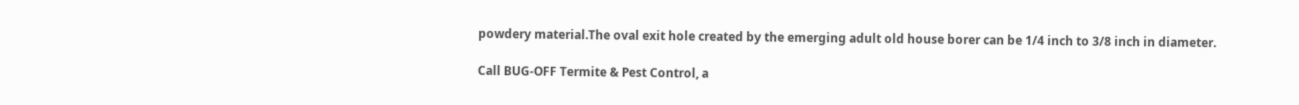powdery material.The oval exit hole created by the emerging adult old house borer can be 1/4 inch to 3/8 inch in diameter.

Call BUG-OFF Termite & Pest Control, a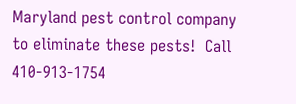Maryland pest control company to eliminate these pests!  Call 410-913-1754